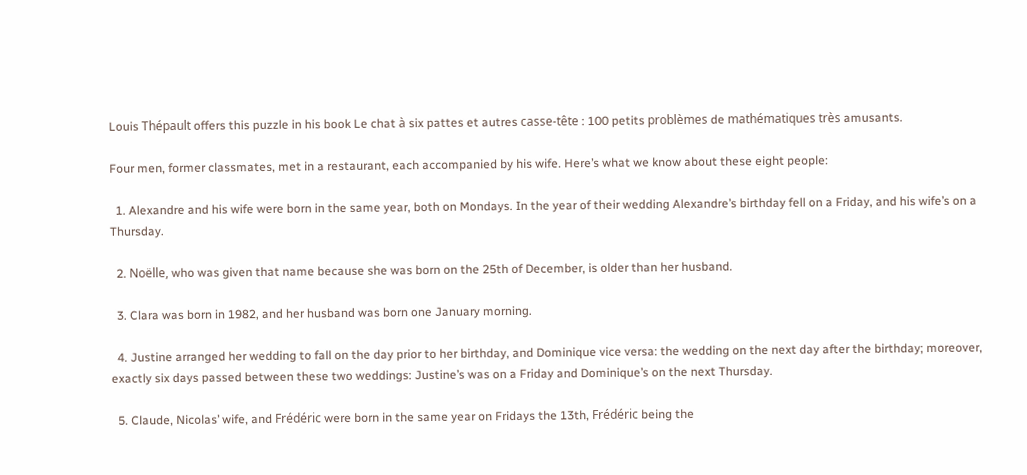Louis Thépault offers this puzzle in his book Le chat à six pattes et autres casse-tête : 100 petits problèmes de mathématiques très amusants.

Four men, former classmates, met in a restaurant, each accompanied by his wife. Here’s what we know about these eight people:

  1. Alexandre and his wife were born in the same year, both on Mondays. In the year of their wedding Alexandre’s birthday fell on a Friday, and his wife’s on a Thursday.

  2. Noëlle, who was given that name because she was born on the 25th of December, is older than her husband.

  3. Clara was born in 1982, and her husband was born one January morning.

  4. Justine arranged her wedding to fall on the day prior to her birthday, and Dominique vice versa: the wedding on the next day after the birthday; moreover, exactly six days passed between these two weddings: Justine’s was on a Friday and Dominique’s on the next Thursday.

  5. Claude, Nicolas’ wife, and Frédéric were born in the same year on Fridays the 13th, Frédéric being the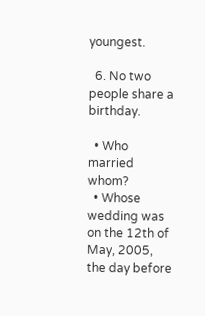youngest.

  6. No two people share a birthday.

  • Who married whom?
  • Whose wedding was on the 12th of May, 2005, the day before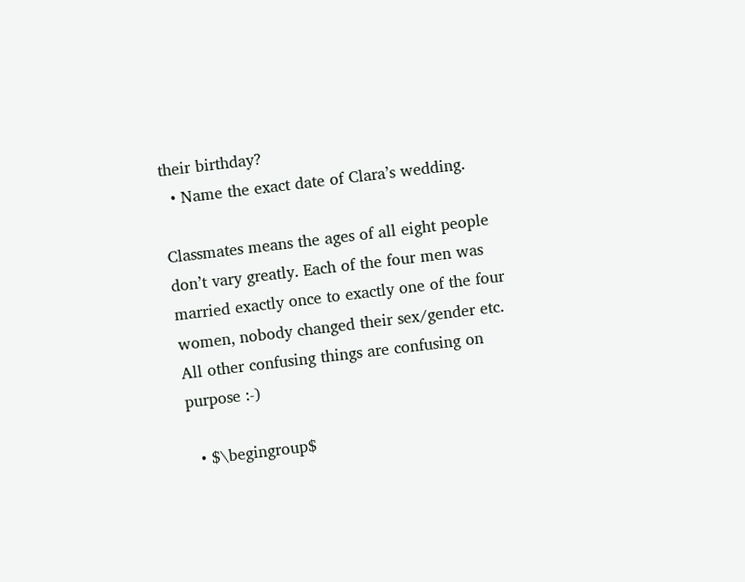their birthday?
  • Name the exact date of Clara’s wedding.

Classmates means the ages of all eight people don’t vary greatly. Each of the four men was married exactly once to exactly one of the four women, nobody changed their sex/gender etc. All other confusing things are confusing on purpose :-)

  • $\begingroup$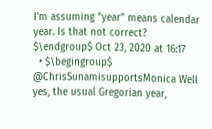I'm assuming "year" means calendar year. Is that not correct? $\endgroup$ Oct 23, 2020 at 16:17
  • $\begingroup$ @ChrisSunamisupportsMonica Well yes, the usual Gregorian year,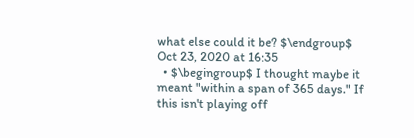what else could it be? $\endgroup$ Oct 23, 2020 at 16:35
  • $\begingroup$ I thought maybe it meant "within a span of 365 days." If this isn't playing off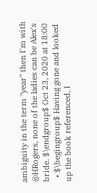ambiguity in the term "year" then I'm with @HRogers, none of the ladies can be Alex's bride. $\endgroup$ Oct 23, 2020 at 18:00
  • $\begingroup$ Having gone and looked up the book referenced, I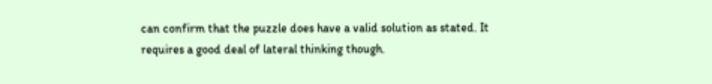can confirm that the puzzle does have a valid solution as stated. It requires a good deal of lateral thinking though.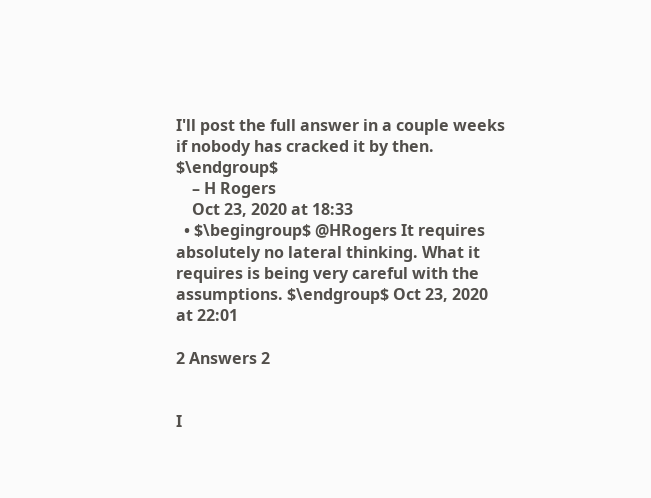I'll post the full answer in a couple weeks if nobody has cracked it by then. $\endgroup$
    – H Rogers
    Oct 23, 2020 at 18:33
  • $\begingroup$ @HRogers It requires absolutely no lateral thinking. What it requires is being very careful with the assumptions. $\endgroup$ Oct 23, 2020 at 22:01

2 Answers 2


I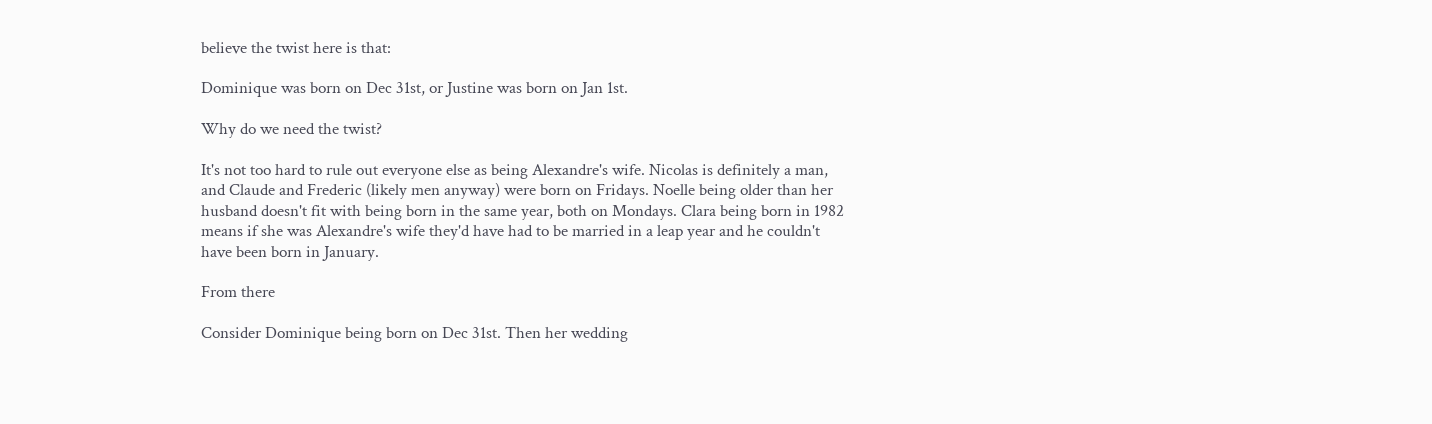believe the twist here is that:

Dominique was born on Dec 31st, or Justine was born on Jan 1st.

Why do we need the twist?

It's not too hard to rule out everyone else as being Alexandre's wife. Nicolas is definitely a man, and Claude and Frederic (likely men anyway) were born on Fridays. Noelle being older than her husband doesn't fit with being born in the same year, both on Mondays. Clara being born in 1982 means if she was Alexandre's wife they'd have had to be married in a leap year and he couldn't have been born in January.

From there

Consider Dominique being born on Dec 31st. Then her wedding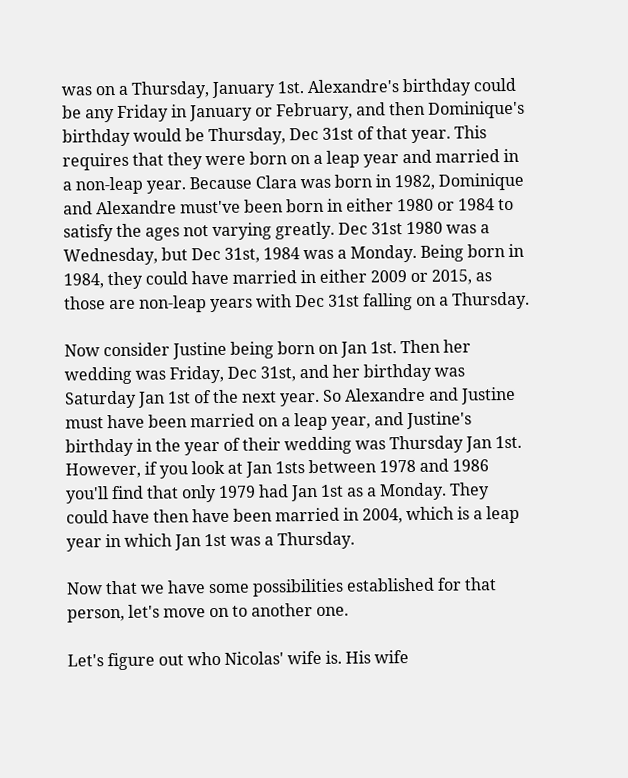was on a Thursday, January 1st. Alexandre's birthday could be any Friday in January or February, and then Dominique's birthday would be Thursday, Dec 31st of that year. This requires that they were born on a leap year and married in a non-leap year. Because Clara was born in 1982, Dominique and Alexandre must've been born in either 1980 or 1984 to satisfy the ages not varying greatly. Dec 31st 1980 was a Wednesday, but Dec 31st, 1984 was a Monday. Being born in 1984, they could have married in either 2009 or 2015, as those are non-leap years with Dec 31st falling on a Thursday.

Now consider Justine being born on Jan 1st. Then her wedding was Friday, Dec 31st, and her birthday was Saturday Jan 1st of the next year. So Alexandre and Justine must have been married on a leap year, and Justine's birthday in the year of their wedding was Thursday Jan 1st. However, if you look at Jan 1sts between 1978 and 1986 you'll find that only 1979 had Jan 1st as a Monday. They could have then have been married in 2004, which is a leap year in which Jan 1st was a Thursday.

Now that we have some possibilities established for that person, let's move on to another one.

Let's figure out who Nicolas' wife is. His wife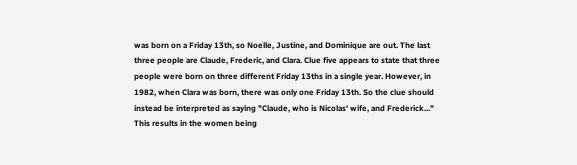was born on a Friday 13th, so Noelle, Justine, and Dominique are out. The last three people are Claude, Frederic, and Clara. Clue five appears to state that three people were born on three different Friday 13ths in a single year. However, in 1982, when Clara was born, there was only one Friday 13th. So the clue should instead be interpreted as saying "Claude, who is Nicolas' wife, and Frederick..." This results in the women being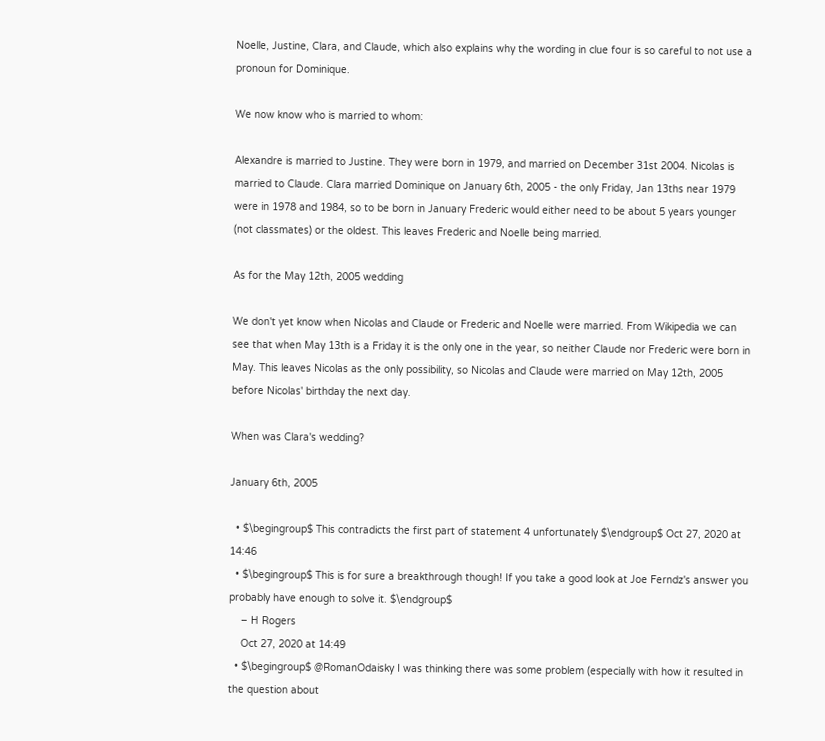Noelle, Justine, Clara, and Claude, which also explains why the wording in clue four is so careful to not use a pronoun for Dominique.

We now know who is married to whom:

Alexandre is married to Justine. They were born in 1979, and married on December 31st 2004. Nicolas is married to Claude. Clara married Dominique on January 6th, 2005 - the only Friday, Jan 13ths near 1979 were in 1978 and 1984, so to be born in January Frederic would either need to be about 5 years younger (not classmates) or the oldest. This leaves Frederic and Noelle being married.

As for the May 12th, 2005 wedding

We don't yet know when Nicolas and Claude or Frederic and Noelle were married. From Wikipedia we can see that when May 13th is a Friday it is the only one in the year, so neither Claude nor Frederic were born in May. This leaves Nicolas as the only possibility, so Nicolas and Claude were married on May 12th, 2005 before Nicolas' birthday the next day.

When was Clara's wedding?

January 6th, 2005

  • $\begingroup$ This contradicts the first part of statement 4 unfortunately $\endgroup$ Oct 27, 2020 at 14:46
  • $\begingroup$ This is for sure a breakthrough though! If you take a good look at Joe Ferndz's answer you probably have enough to solve it. $\endgroup$
    – H Rogers
    Oct 27, 2020 at 14:49
  • $\begingroup$ @RomanOdaisky I was thinking there was some problem (especially with how it resulted in the question about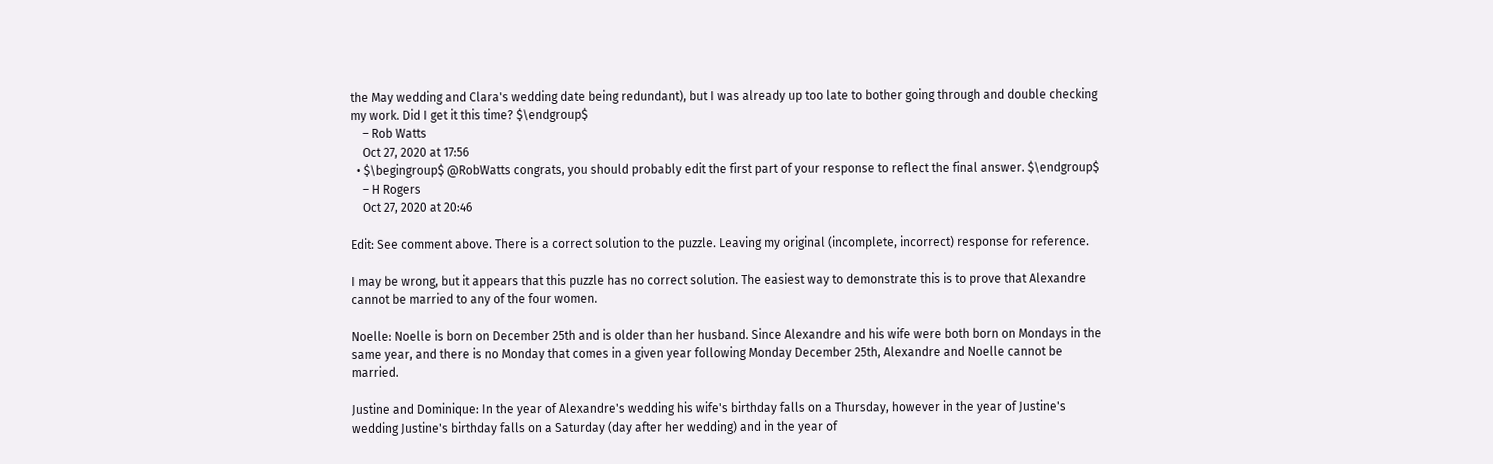the May wedding and Clara's wedding date being redundant), but I was already up too late to bother going through and double checking my work. Did I get it this time? $\endgroup$
    – Rob Watts
    Oct 27, 2020 at 17:56
  • $\begingroup$ @RobWatts congrats, you should probably edit the first part of your response to reflect the final answer. $\endgroup$
    – H Rogers
    Oct 27, 2020 at 20:46

Edit: See comment above. There is a correct solution to the puzzle. Leaving my original (incomplete, incorrect) response for reference.

I may be wrong, but it appears that this puzzle has no correct solution. The easiest way to demonstrate this is to prove that Alexandre cannot be married to any of the four women.

Noelle: Noelle is born on December 25th and is older than her husband. Since Alexandre and his wife were both born on Mondays in the same year, and there is no Monday that comes in a given year following Monday December 25th, Alexandre and Noelle cannot be married.

Justine and Dominique: In the year of Alexandre's wedding his wife's birthday falls on a Thursday, however in the year of Justine's wedding Justine's birthday falls on a Saturday (day after her wedding) and in the year of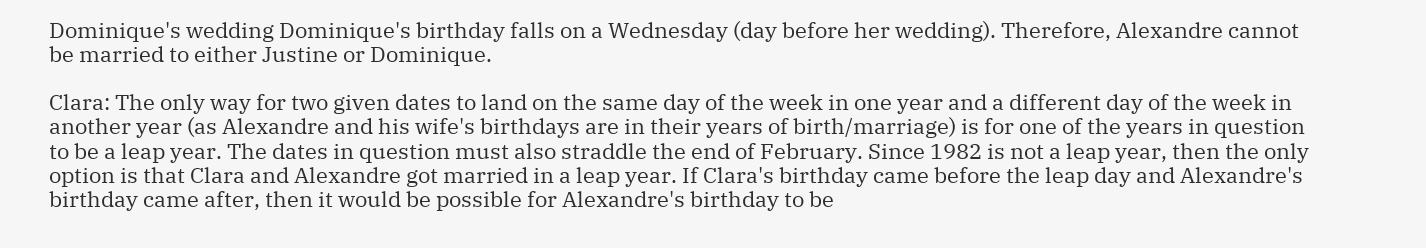Dominique's wedding Dominique's birthday falls on a Wednesday (day before her wedding). Therefore, Alexandre cannot be married to either Justine or Dominique.

Clara: The only way for two given dates to land on the same day of the week in one year and a different day of the week in another year (as Alexandre and his wife's birthdays are in their years of birth/marriage) is for one of the years in question to be a leap year. The dates in question must also straddle the end of February. Since 1982 is not a leap year, then the only option is that Clara and Alexandre got married in a leap year. If Clara's birthday came before the leap day and Alexandre's birthday came after, then it would be possible for Alexandre's birthday to be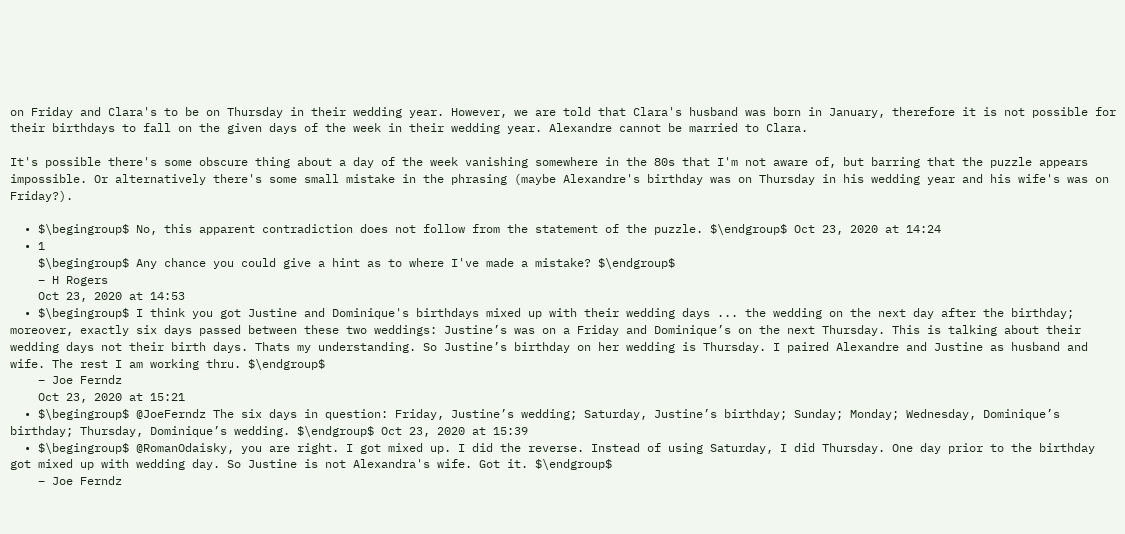on Friday and Clara's to be on Thursday in their wedding year. However, we are told that Clara's husband was born in January, therefore it is not possible for their birthdays to fall on the given days of the week in their wedding year. Alexandre cannot be married to Clara.

It's possible there's some obscure thing about a day of the week vanishing somewhere in the 80s that I'm not aware of, but barring that the puzzle appears impossible. Or alternatively there's some small mistake in the phrasing (maybe Alexandre's birthday was on Thursday in his wedding year and his wife's was on Friday?).

  • $\begingroup$ No, this apparent contradiction does not follow from the statement of the puzzle. $\endgroup$ Oct 23, 2020 at 14:24
  • 1
    $\begingroup$ Any chance you could give a hint as to where I've made a mistake? $\endgroup$
    – H Rogers
    Oct 23, 2020 at 14:53
  • $\begingroup$ I think you got Justine and Dominique's birthdays mixed up with their wedding days ... the wedding on the next day after the birthday; moreover, exactly six days passed between these two weddings: Justine’s was on a Friday and Dominique’s on the next Thursday. This is talking about their wedding days not their birth days. Thats my understanding. So Justine’s birthday on her wedding is Thursday. I paired Alexandre and Justine as husband and wife. The rest I am working thru. $\endgroup$
    – Joe Ferndz
    Oct 23, 2020 at 15:21
  • $\begingroup$ @JoeFerndz The six days in question: Friday, Justine’s wedding; Saturday, Justine’s birthday; Sunday; Monday; Wednesday, Dominique’s birthday; Thursday, Dominique’s wedding. $\endgroup$ Oct 23, 2020 at 15:39
  • $\begingroup$ @RomanOdaisky, you are right. I got mixed up. I did the reverse. Instead of using Saturday, I did Thursday. One day prior to the birthday got mixed up with wedding day. So Justine is not Alexandra's wife. Got it. $\endgroup$
    – Joe Ferndz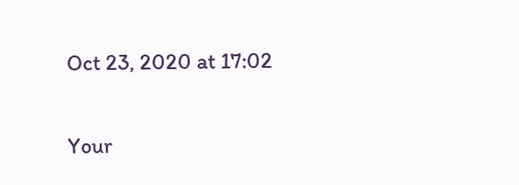Oct 23, 2020 at 17:02

Your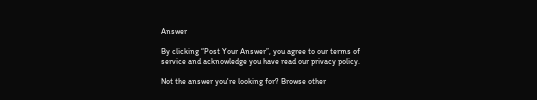Answer

By clicking “Post Your Answer”, you agree to our terms of service and acknowledge you have read our privacy policy.

Not the answer you're looking for? Browse other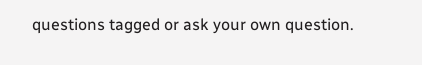questions tagged or ask your own question.